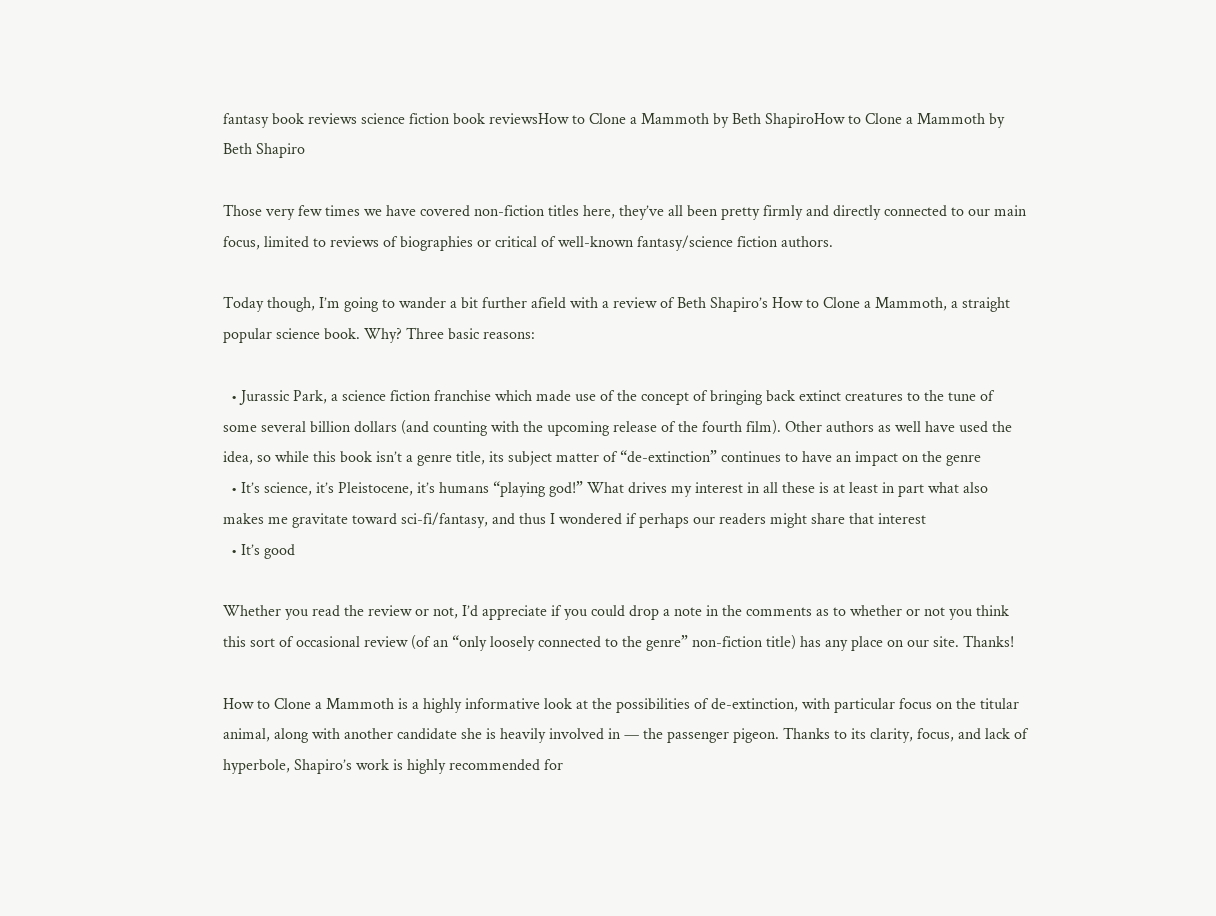fantasy book reviews science fiction book reviewsHow to Clone a Mammoth by Beth ShapiroHow to Clone a Mammoth by Beth Shapiro

Those very few times we have covered non-fiction titles here, they’ve all been pretty firmly and directly connected to our main focus, limited to reviews of biographies or critical of well-known fantasy/science fiction authors.

Today though, I’m going to wander a bit further afield with a review of Beth Shapiro’s How to Clone a Mammoth, a straight popular science book. Why? Three basic reasons:

  • Jurassic Park, a science fiction franchise which made use of the concept of bringing back extinct creatures to the tune of some several billion dollars (and counting with the upcoming release of the fourth film). Other authors as well have used the idea, so while this book isn’t a genre title, its subject matter of “de-extinction” continues to have an impact on the genre
  • It’s science, it’s Pleistocene, it’s humans “playing god!” What drives my interest in all these is at least in part what also makes me gravitate toward sci-fi/fantasy, and thus I wondered if perhaps our readers might share that interest
  • It’s good

Whether you read the review or not, I’d appreciate if you could drop a note in the comments as to whether or not you think this sort of occasional review (of an “only loosely connected to the genre” non-fiction title) has any place on our site. Thanks!

How to Clone a Mammoth is a highly informative look at the possibilities of de-extinction, with particular focus on the titular animal, along with another candidate she is heavily involved in — the passenger pigeon. Thanks to its clarity, focus, and lack of hyperbole, Shapiro’s work is highly recommended for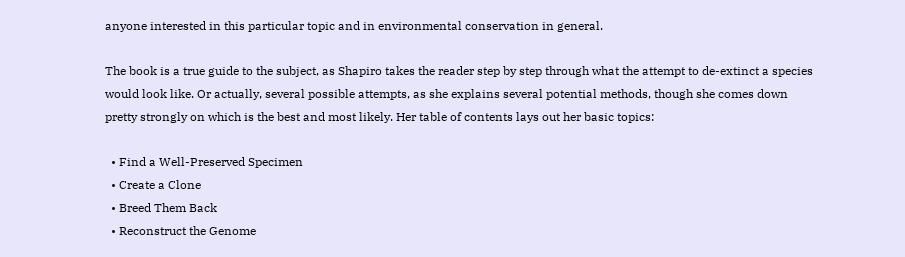anyone interested in this particular topic and in environmental conservation in general.

The book is a true guide to the subject, as Shapiro takes the reader step by step through what the attempt to de-extinct a species would look like. Or actually, several possible attempts, as she explains several potential methods, though she comes down pretty strongly on which is the best and most likely. Her table of contents lays out her basic topics:

  • Find a Well-Preserved Specimen
  • Create a Clone
  • Breed Them Back
  • Reconstruct the Genome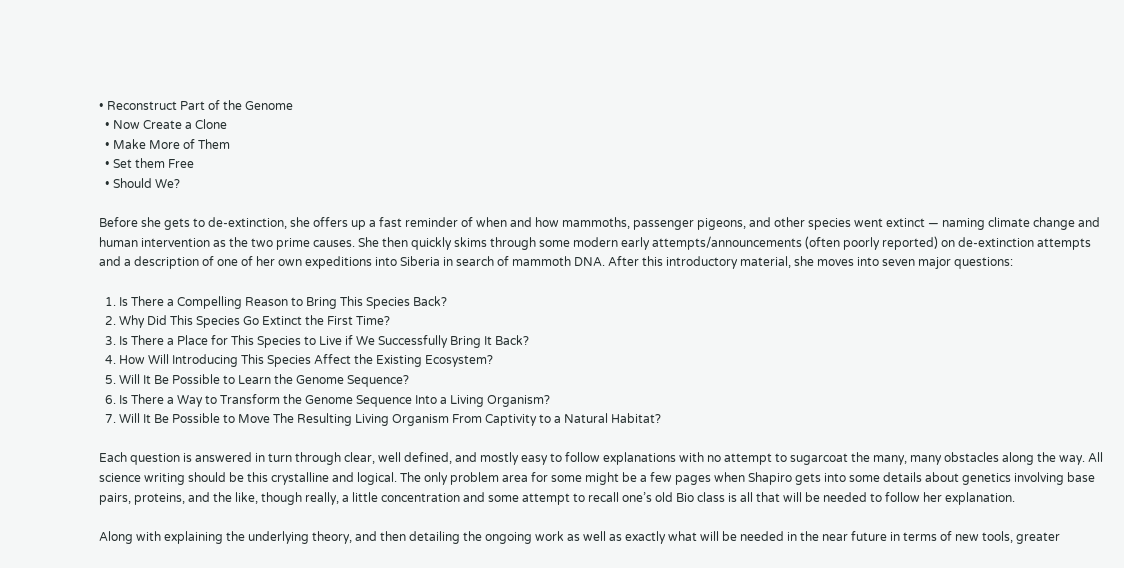• Reconstruct Part of the Genome
  • Now Create a Clone
  • Make More of Them
  • Set them Free
  • Should We?

Before she gets to de-extinction, she offers up a fast reminder of when and how mammoths, passenger pigeons, and other species went extinct — naming climate change and human intervention as the two prime causes. She then quickly skims through some modern early attempts/announcements (often poorly reported) on de-extinction attempts and a description of one of her own expeditions into Siberia in search of mammoth DNA. After this introductory material, she moves into seven major questions:

  1. Is There a Compelling Reason to Bring This Species Back?
  2. Why Did This Species Go Extinct the First Time?
  3. Is There a Place for This Species to Live if We Successfully Bring It Back?
  4. How Will Introducing This Species Affect the Existing Ecosystem?
  5. Will It Be Possible to Learn the Genome Sequence?
  6. Is There a Way to Transform the Genome Sequence Into a Living Organism?
  7. Will It Be Possible to Move The Resulting Living Organism From Captivity to a Natural Habitat?

Each question is answered in turn through clear, well defined, and mostly easy to follow explanations with no attempt to sugarcoat the many, many obstacles along the way. All science writing should be this crystalline and logical. The only problem area for some might be a few pages when Shapiro gets into some details about genetics involving base pairs, proteins, and the like, though really, a little concentration and some attempt to recall one’s old Bio class is all that will be needed to follow her explanation.

Along with explaining the underlying theory, and then detailing the ongoing work as well as exactly what will be needed in the near future in terms of new tools, greater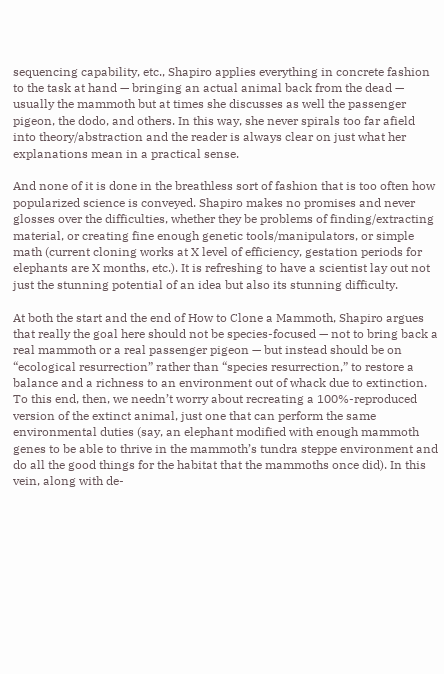sequencing capability, etc., Shapiro applies everything in concrete fashion to the task at hand — bringing an actual animal back from the dead — usually the mammoth but at times she discusses as well the passenger pigeon, the dodo, and others. In this way, she never spirals too far afield into theory/abstraction and the reader is always clear on just what her explanations mean in a practical sense.

And none of it is done in the breathless sort of fashion that is too often how popularized science is conveyed. Shapiro makes no promises and never glosses over the difficulties, whether they be problems of finding/extracting material, or creating fine enough genetic tools/manipulators, or simple math (current cloning works at X level of efficiency, gestation periods for elephants are X months, etc.). It is refreshing to have a scientist lay out not just the stunning potential of an idea but also its stunning difficulty.

At both the start and the end of How to Clone a Mammoth, Shapiro argues that really the goal here should not be species-focused — not to bring back a real mammoth or a real passenger pigeon — but instead should be on “ecological resurrection” rather than “species resurrection,” to restore a balance and a richness to an environment out of whack due to extinction. To this end, then, we needn’t worry about recreating a 100%-reproduced version of the extinct animal, just one that can perform the same environmental duties (say, an elephant modified with enough mammoth genes to be able to thrive in the mammoth’s tundra steppe environment and do all the good things for the habitat that the mammoths once did). In this vein, along with de-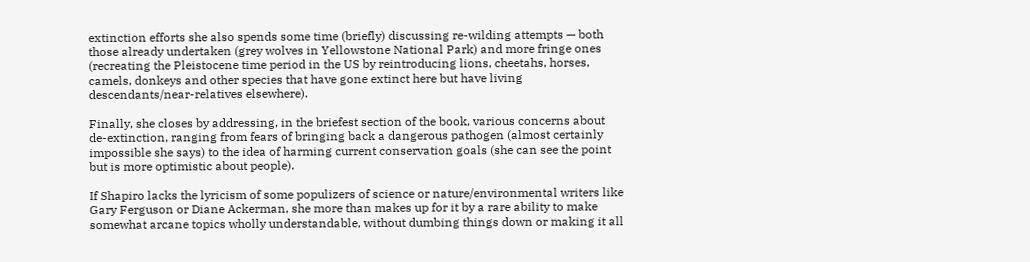extinction efforts she also spends some time (briefly) discussing re-wilding attempts — both those already undertaken (grey wolves in Yellowstone National Park) and more fringe ones (recreating the Pleistocene time period in the US by reintroducing lions, cheetahs, horses, camels, donkeys and other species that have gone extinct here but have living descendants/near-relatives elsewhere).

Finally, she closes by addressing, in the briefest section of the book, various concerns about de-extinction, ranging from fears of bringing back a dangerous pathogen (almost certainly impossible she says) to the idea of harming current conservation goals (she can see the point but is more optimistic about people).

If Shapiro lacks the lyricism of some populizers of science or nature/environmental writers like Gary Ferguson or Diane Ackerman, she more than makes up for it by a rare ability to make somewhat arcane topics wholly understandable, without dumbing things down or making it all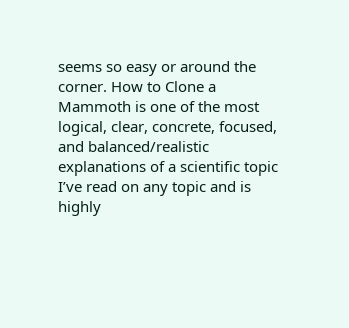seems so easy or around the corner. How to Clone a Mammoth is one of the most logical, clear, concrete, focused, and balanced/realistic explanations of a scientific topic I’ve read on any topic and is highly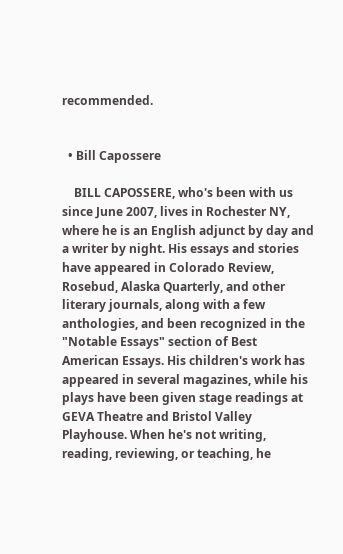recommended.


  • Bill Capossere

    BILL CAPOSSERE, who's been with us since June 2007, lives in Rochester NY, where he is an English adjunct by day and a writer by night. His essays and stories have appeared in Colorado Review, Rosebud, Alaska Quarterly, and other literary journals, along with a few anthologies, and been recognized in the "Notable Essays" section of Best American Essays. His children's work has appeared in several magazines, while his plays have been given stage readings at GEVA Theatre and Bristol Valley Playhouse. When he's not writing, reading, reviewing, or teaching, he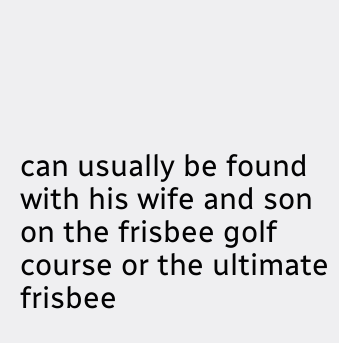can usually be found with his wife and son on the frisbee golf course or the ultimate frisbee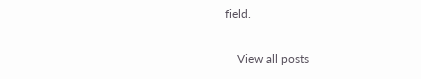field.

    View all posts